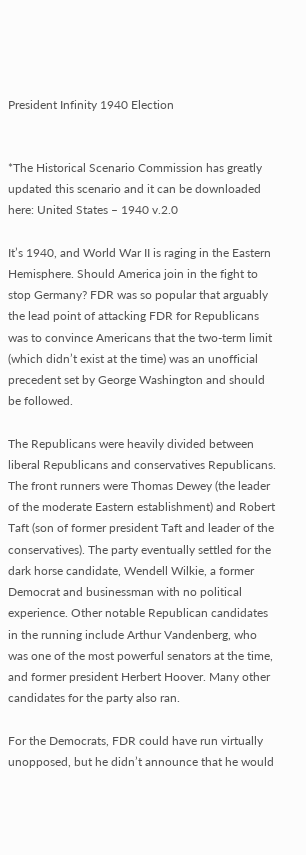President Infinity 1940 Election


*The Historical Scenario Commission has greatly updated this scenario and it can be downloaded here: United States – 1940 v.2.0

It’s 1940, and World War II is raging in the Eastern Hemisphere. Should America join in the fight to stop Germany? FDR was so popular that arguably the lead point of attacking FDR for Republicans was to convince Americans that the two-term limit (which didn’t exist at the time) was an unofficial precedent set by George Washington and should be followed.

The Republicans were heavily divided between liberal Republicans and conservatives Republicans. The front runners were Thomas Dewey (the leader of the moderate Eastern establishment) and Robert Taft (son of former president Taft and leader of the conservatives). The party eventually settled for the dark horse candidate, Wendell Wilkie, a former Democrat and businessman with no political experience. Other notable Republican candidates in the running include Arthur Vandenberg, who was one of the most powerful senators at the time, and former president Herbert Hoover. Many other candidates for the party also ran.

For the Democrats, FDR could have run virtually unopposed, but he didn’t announce that he would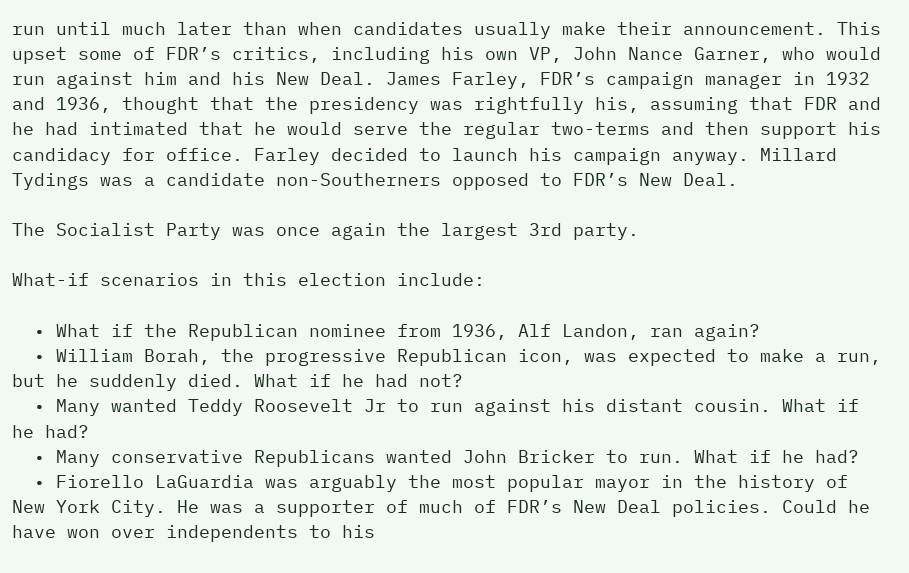run until much later than when candidates usually make their announcement. This upset some of FDR’s critics, including his own VP, John Nance Garner, who would run against him and his New Deal. James Farley, FDR’s campaign manager in 1932 and 1936, thought that the presidency was rightfully his, assuming that FDR and he had intimated that he would serve the regular two-terms and then support his candidacy for office. Farley decided to launch his campaign anyway. Millard Tydings was a candidate non-Southerners opposed to FDR’s New Deal.

The Socialist Party was once again the largest 3rd party.

What-if scenarios in this election include:

  • What if the Republican nominee from 1936, Alf Landon, ran again?
  • William Borah, the progressive Republican icon, was expected to make a run, but he suddenly died. What if he had not?
  • Many wanted Teddy Roosevelt Jr to run against his distant cousin. What if he had?
  • Many conservative Republicans wanted John Bricker to run. What if he had?
  • Fiorello LaGuardia was arguably the most popular mayor in the history of New York City. He was a supporter of much of FDR’s New Deal policies. Could he have won over independents to his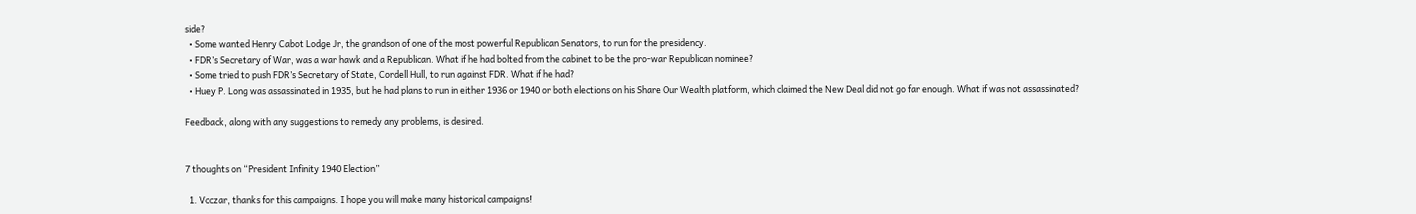side?
  • Some wanted Henry Cabot Lodge Jr, the grandson of one of the most powerful Republican Senators, to run for the presidency.
  • FDR’s Secretary of War, was a war hawk and a Republican. What if he had bolted from the cabinet to be the pro-war Republican nominee?
  • Some tried to push FDR’s Secretary of State, Cordell Hull, to run against FDR. What if he had?
  • Huey P. Long was assassinated in 1935, but he had plans to run in either 1936 or 1940 or both elections on his Share Our Wealth platform, which claimed the New Deal did not go far enough. What if was not assassinated?

Feedback, along with any suggestions to remedy any problems, is desired.


7 thoughts on “President Infinity 1940 Election”

  1. Vcczar, thanks for this campaigns. I hope you will make many historical campaigns!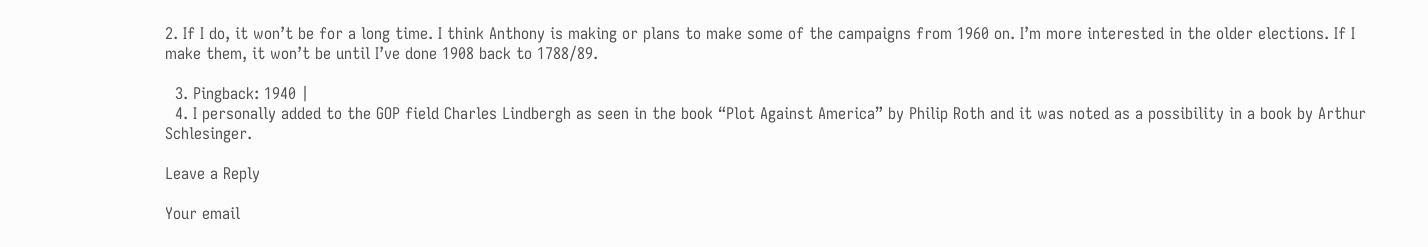2. If I do, it won’t be for a long time. I think Anthony is making or plans to make some of the campaigns from 1960 on. I’m more interested in the older elections. If I make them, it won’t be until I’ve done 1908 back to 1788/89.

  3. Pingback: 1940 |
  4. I personally added to the GOP field Charles Lindbergh as seen in the book “Plot Against America” by Philip Roth and it was noted as a possibility in a book by Arthur Schlesinger.

Leave a Reply

Your email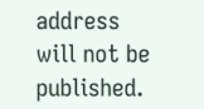address will not be published.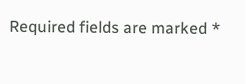Required fields are marked *